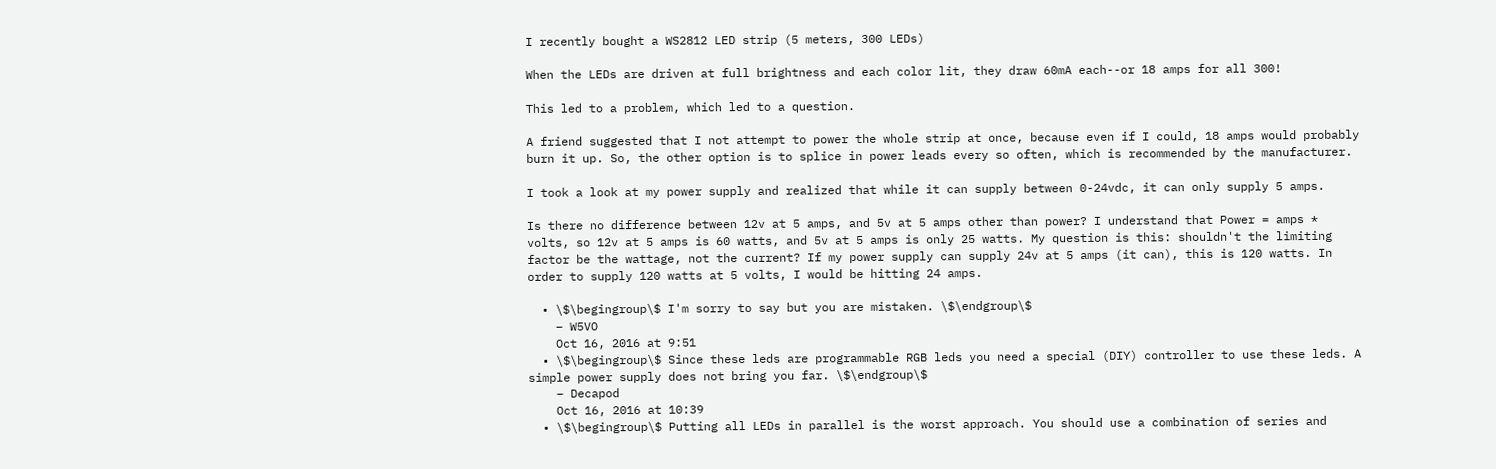I recently bought a WS2812 LED strip (5 meters, 300 LEDs)

When the LEDs are driven at full brightness and each color lit, they draw 60mA each--or 18 amps for all 300!

This led to a problem, which led to a question.

A friend suggested that I not attempt to power the whole strip at once, because even if I could, 18 amps would probably burn it up. So, the other option is to splice in power leads every so often, which is recommended by the manufacturer.

I took a look at my power supply and realized that while it can supply between 0-24vdc, it can only supply 5 amps.

Is there no difference between 12v at 5 amps, and 5v at 5 amps other than power? I understand that Power = amps * volts, so 12v at 5 amps is 60 watts, and 5v at 5 amps is only 25 watts. My question is this: shouldn't the limiting factor be the wattage, not the current? If my power supply can supply 24v at 5 amps (it can), this is 120 watts. In order to supply 120 watts at 5 volts, I would be hitting 24 amps.

  • \$\begingroup\$ I'm sorry to say but you are mistaken. \$\endgroup\$
    – W5VO
    Oct 16, 2016 at 9:51
  • \$\begingroup\$ Since these leds are programmable RGB leds you need a special (DIY) controller to use these leds. A simple power supply does not bring you far. \$\endgroup\$
    – Decapod
    Oct 16, 2016 at 10:39
  • \$\begingroup\$ Putting all LEDs in parallel is the worst approach. You should use a combination of series and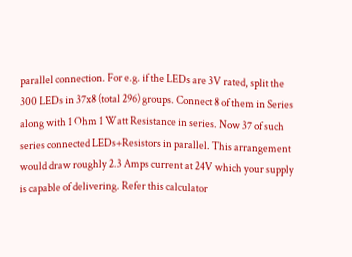parallel connection. For e.g. if the LEDs are 3V rated, split the 300 LEDs in 37x8 (total 296) groups. Connect 8 of them in Series along with 1 Ohm 1 Watt Resistance in series. Now 37 of such series connected LEDs+Resistors in parallel. This arrangement would draw roughly 2.3 Amps current at 24V which your supply is capable of delivering. Refer this calculator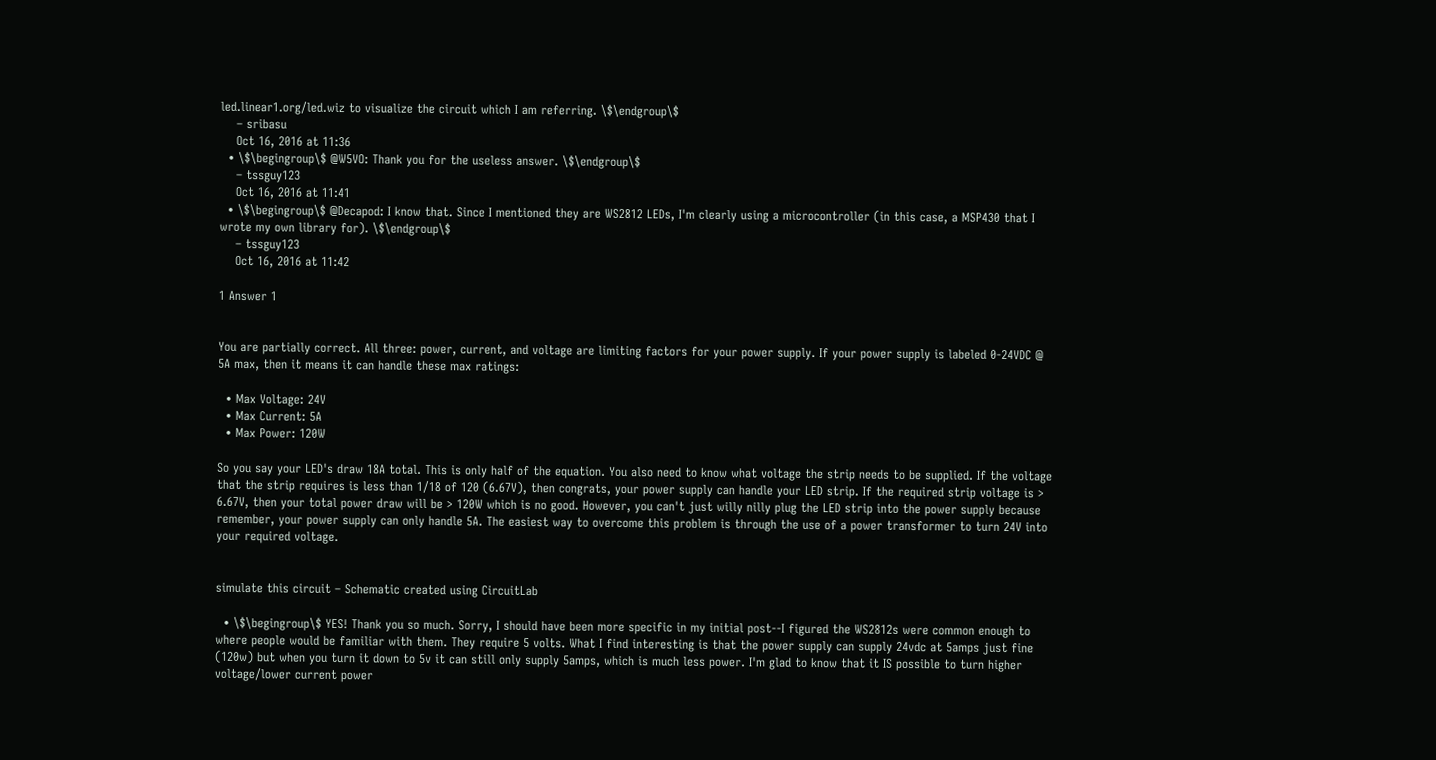led.linear1.org/led.wiz to visualize the circuit which I am referring. \$\endgroup\$
    – sribasu
    Oct 16, 2016 at 11:36
  • \$\begingroup\$ @W5VO: Thank you for the useless answer. \$\endgroup\$
    – tssguy123
    Oct 16, 2016 at 11:41
  • \$\begingroup\$ @Decapod: I know that. Since I mentioned they are WS2812 LEDs, I'm clearly using a microcontroller (in this case, a MSP430 that I wrote my own library for). \$\endgroup\$
    – tssguy123
    Oct 16, 2016 at 11:42

1 Answer 1


You are partially correct. All three: power, current, and voltage are limiting factors for your power supply. If your power supply is labeled 0-24VDC @ 5A max, then it means it can handle these max ratings:

  • Max Voltage: 24V
  • Max Current: 5A
  • Max Power: 120W

So you say your LED's draw 18A total. This is only half of the equation. You also need to know what voltage the strip needs to be supplied. If the voltage that the strip requires is less than 1/18 of 120 (6.67V), then congrats, your power supply can handle your LED strip. If the required strip voltage is > 6.67V, then your total power draw will be > 120W which is no good. However, you can't just willy nilly plug the LED strip into the power supply because remember, your power supply can only handle 5A. The easiest way to overcome this problem is through the use of a power transformer to turn 24V into your required voltage.


simulate this circuit – Schematic created using CircuitLab

  • \$\begingroup\$ YES! Thank you so much. Sorry, I should have been more specific in my initial post--I figured the WS2812s were common enough to where people would be familiar with them. They require 5 volts. What I find interesting is that the power supply can supply 24vdc at 5amps just fine (120w) but when you turn it down to 5v it can still only supply 5amps, which is much less power. I'm glad to know that it IS possible to turn higher voltage/lower current power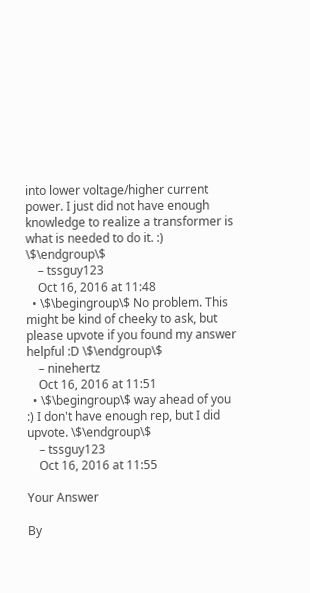into lower voltage/higher current power. I just did not have enough knowledge to realize a transformer is what is needed to do it. :) \$\endgroup\$
    – tssguy123
    Oct 16, 2016 at 11:48
  • \$\begingroup\$ No problem. This might be kind of cheeky to ask, but please upvote if you found my answer helpful :D \$\endgroup\$
    – ninehertz
    Oct 16, 2016 at 11:51
  • \$\begingroup\$ way ahead of you :) I don't have enough rep, but I did upvote. \$\endgroup\$
    – tssguy123
    Oct 16, 2016 at 11:55

Your Answer

By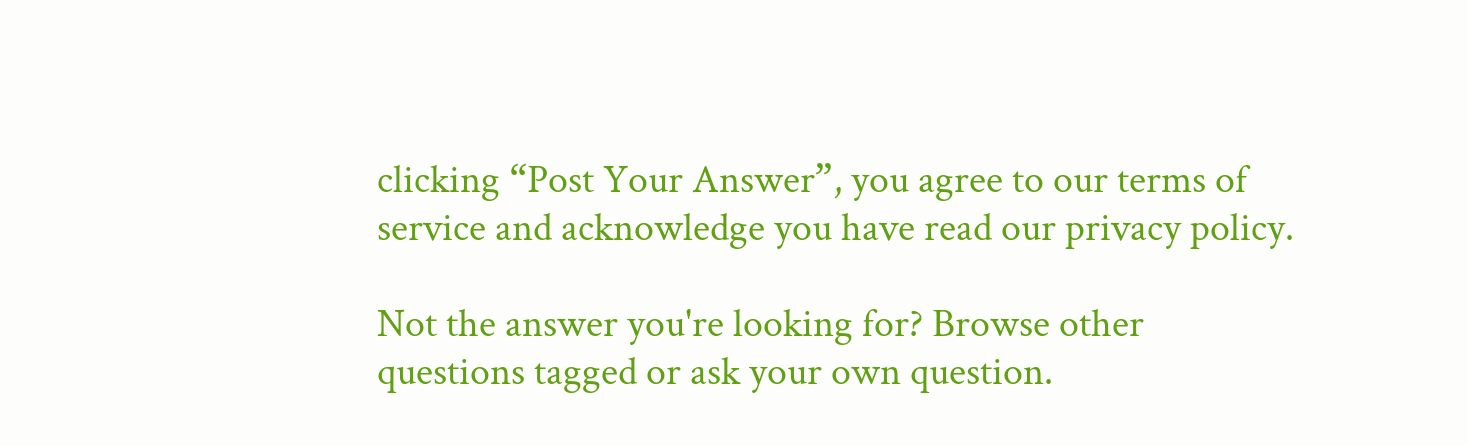clicking “Post Your Answer”, you agree to our terms of service and acknowledge you have read our privacy policy.

Not the answer you're looking for? Browse other questions tagged or ask your own question.